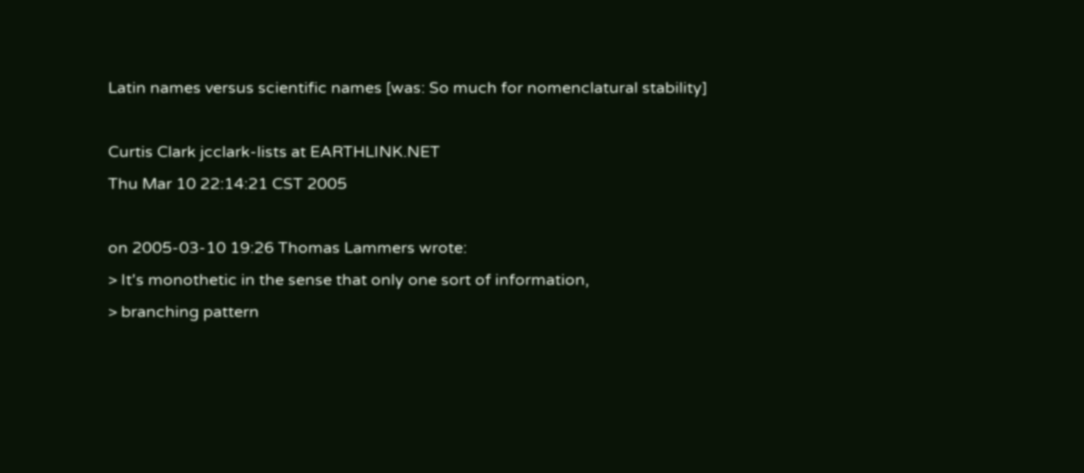Latin names versus scientific names [was: So much for nomenclatural stability]

Curtis Clark jcclark-lists at EARTHLINK.NET
Thu Mar 10 22:14:21 CST 2005

on 2005-03-10 19:26 Thomas Lammers wrote:
> It's monothetic in the sense that only one sort of information,
> branching pattern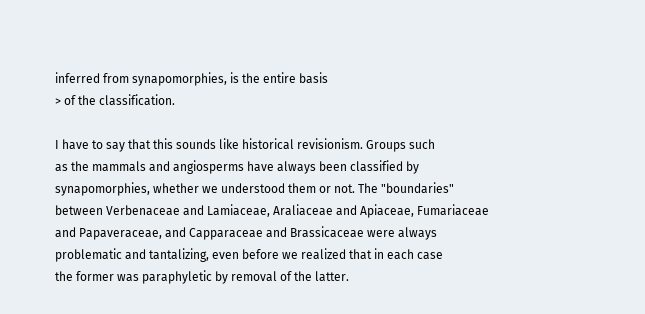inferred from synapomorphies, is the entire basis
> of the classification.

I have to say that this sounds like historical revisionism. Groups such
as the mammals and angiosperms have always been classified by
synapomorphies, whether we understood them or not. The "boundaries"
between Verbenaceae and Lamiaceae, Araliaceae and Apiaceae, Fumariaceae
and Papaveraceae, and Capparaceae and Brassicaceae were always
problematic and tantalizing, even before we realized that in each case
the former was paraphyletic by removal of the latter.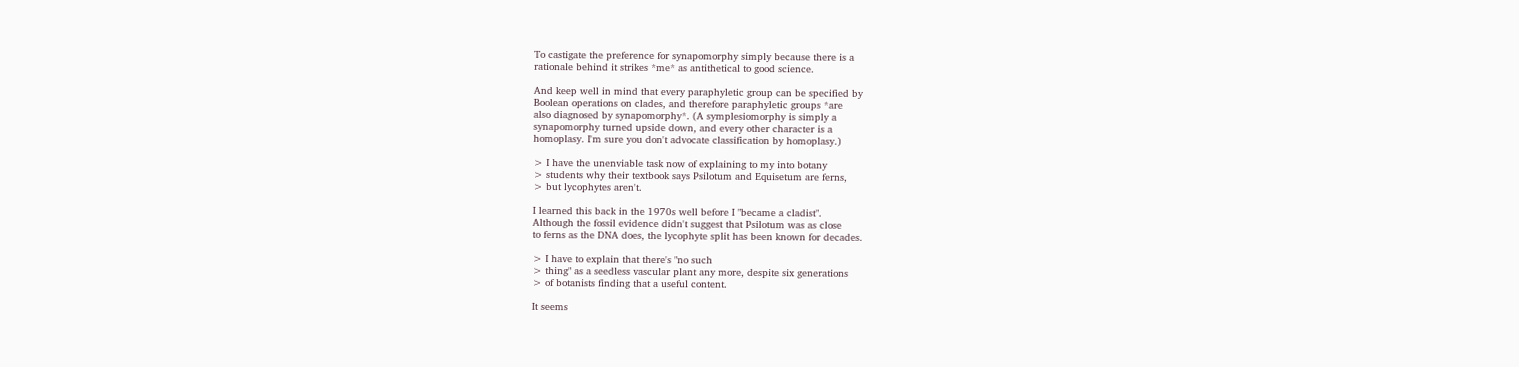To castigate the preference for synapomorphy simply because there is a
rationale behind it strikes *me* as antithetical to good science.

And keep well in mind that every paraphyletic group can be specified by
Boolean operations on clades, and therefore paraphyletic groups *are
also diagnosed by synapomorphy*. (A symplesiomorphy is simply a
synapomorphy turned upside down, and every other character is a
homoplasy. I'm sure you don't advocate classification by homoplasy.)

> I have the unenviable task now of explaining to my into botany
> students why their textbook says Psilotum and Equisetum are ferns,
> but lycophytes aren't.

I learned this back in the 1970s well before I "became a cladist".
Although the fossil evidence didn't suggest that Psilotum was as close
to ferns as the DNA does, the lycophyte split has been known for decades.

> I have to explain that there's "no such
> thing" as a seedless vascular plant any more, despite six generations
> of botanists finding that a useful content.

It seems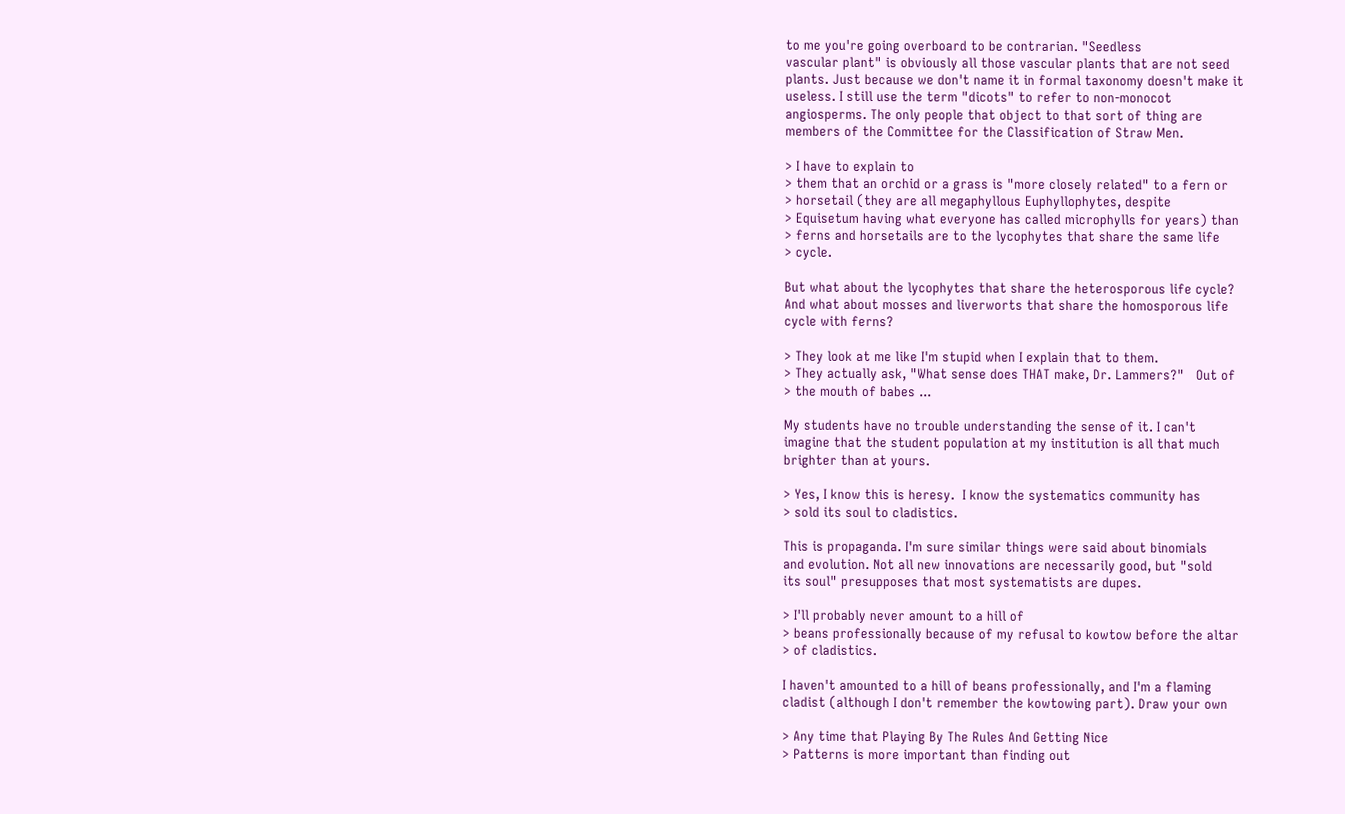to me you're going overboard to be contrarian. "Seedless
vascular plant" is obviously all those vascular plants that are not seed
plants. Just because we don't name it in formal taxonomy doesn't make it
useless. I still use the term "dicots" to refer to non-monocot
angiosperms. The only people that object to that sort of thing are
members of the Committee for the Classification of Straw Men.

> I have to explain to
> them that an orchid or a grass is "more closely related" to a fern or
> horsetail (they are all megaphyllous Euphyllophytes, despite
> Equisetum having what everyone has called microphylls for years) than
> ferns and horsetails are to the lycophytes that share the same life
> cycle.

But what about the lycophytes that share the heterosporous life cycle?
And what about mosses and liverworts that share the homosporous life
cycle with ferns?

> They look at me like I'm stupid when I explain that to them.
> They actually ask, "What sense does THAT make, Dr. Lammers?"   Out of
> the mouth of babes ...

My students have no trouble understanding the sense of it. I can't
imagine that the student population at my institution is all that much
brighter than at yours.

> Yes, I know this is heresy.  I know the systematics community has
> sold its soul to cladistics.

This is propaganda. I'm sure similar things were said about binomials
and evolution. Not all new innovations are necessarily good, but "sold
its soul" presupposes that most systematists are dupes.

> I'll probably never amount to a hill of
> beans professionally because of my refusal to kowtow before the altar
> of cladistics.

I haven't amounted to a hill of beans professionally, and I'm a flaming
cladist (although I don't remember the kowtowing part). Draw your own

> Any time that Playing By The Rules And Getting Nice
> Patterns is more important than finding out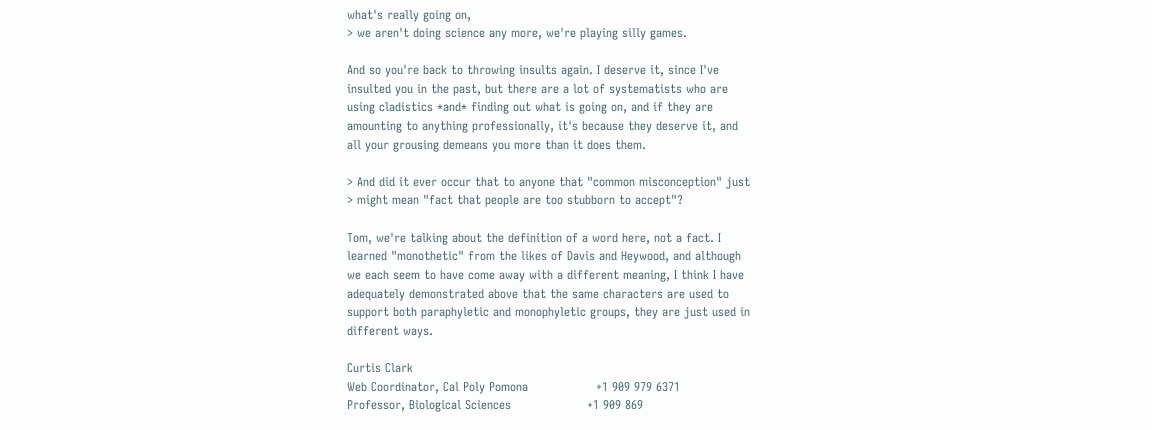what's really going on,
> we aren't doing science any more, we're playing silly games.

And so you're back to throwing insults again. I deserve it, since I've
insulted you in the past, but there are a lot of systematists who are
using cladistics *and* finding out what is going on, and if they are
amounting to anything professionally, it's because they deserve it, and
all your grousing demeans you more than it does them.

> And did it ever occur that to anyone that "common misconception" just
> might mean "fact that people are too stubborn to accept"?

Tom, we're talking about the definition of a word here, not a fact. I
learned "monothetic" from the likes of Davis and Heywood, and although
we each seem to have come away with a different meaning, I think I have
adequately demonstrated above that the same characters are used to
support both paraphyletic and monophyletic groups, they are just used in
different ways.

Curtis Clark
Web Coordinator, Cal Poly Pomona                 +1 909 979 6371
Professor, Biological Sciences                   +1 909 869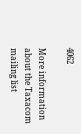4062

More information about the Taxacom mailing list